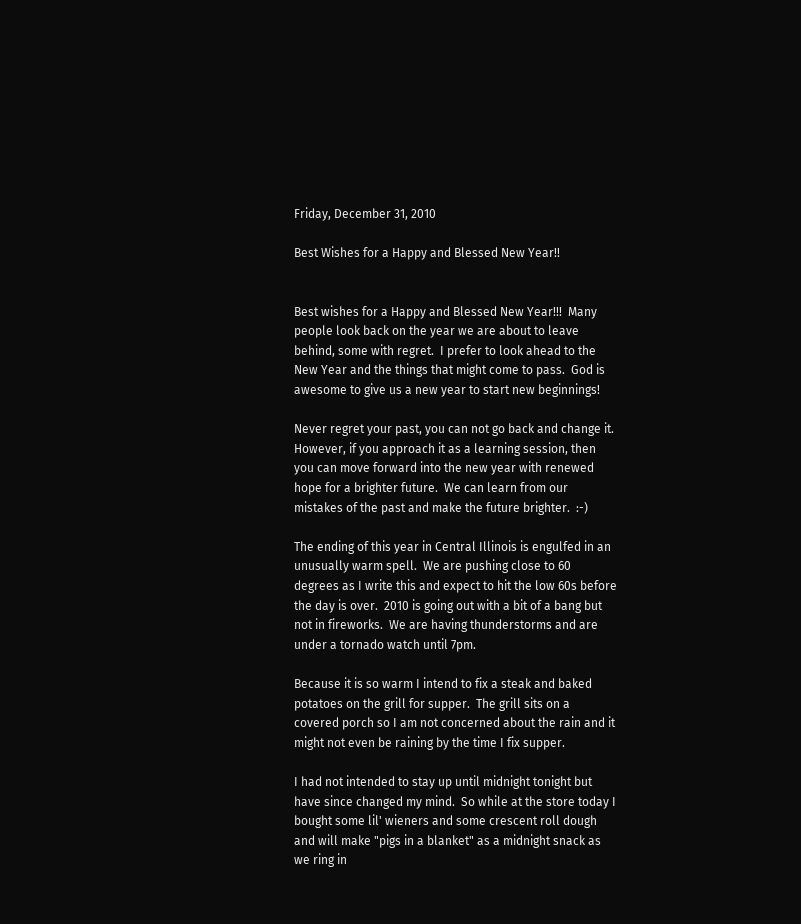Friday, December 31, 2010

Best Wishes for a Happy and Blessed New Year!!


Best wishes for a Happy and Blessed New Year!!!  Many people look back on the year we are about to leave behind, some with regret.  I prefer to look ahead to the New Year and the things that might come to pass.  God is awesome to give us a new year to start new beginnings!

Never regret your past, you can not go back and change it.  However, if you approach it as a learning session, then you can move forward into the new year with renewed hope for a brighter future.  We can learn from our mistakes of the past and make the future brighter.  :-)

The ending of this year in Central Illinois is engulfed in an unusually warm spell.  We are pushing close to 60 degrees as I write this and expect to hit the low 60s before the day is over.  2010 is going out with a bit of a bang but not in fireworks.  We are having thunderstorms and are under a tornado watch until 7pm.

Because it is so warm I intend to fix a steak and baked potatoes on the grill for supper.  The grill sits on a covered porch so I am not concerned about the rain and it might not even be raining by the time I fix supper.

I had not intended to stay up until midnight tonight but have since changed my mind.  So while at the store today I bought some lil' wieners and some crescent roll dough and will make "pigs in a blanket" as a midnight snack as we ring in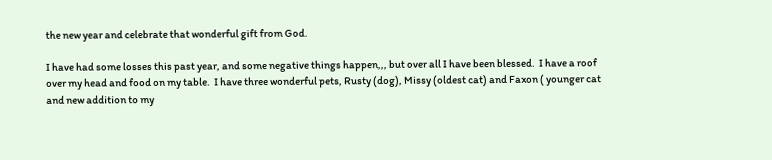the new year and celebrate that wonderful gift from God.

I have had some losses this past year, and some negative things happen,,, but over all I have been blessed.  I have a roof over my head and food on my table.  I have three wonderful pets, Rusty (dog), Missy (oldest cat) and Faxon ( younger cat and new addition to my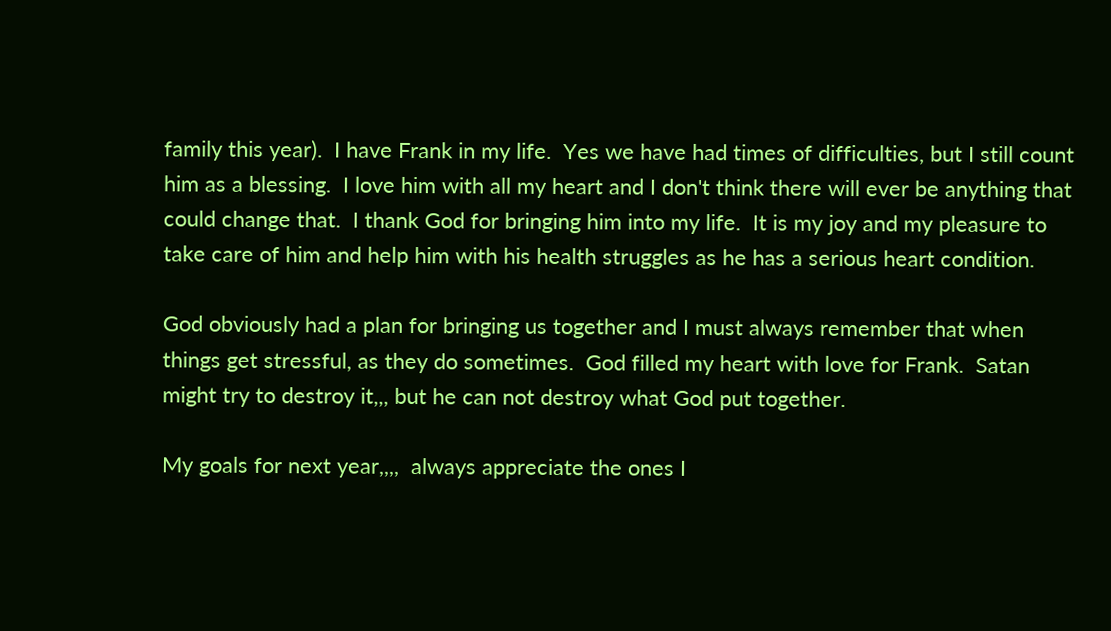family this year).  I have Frank in my life.  Yes we have had times of difficulties, but I still count him as a blessing.  I love him with all my heart and I don't think there will ever be anything that could change that.  I thank God for bringing him into my life.  It is my joy and my pleasure to take care of him and help him with his health struggles as he has a serious heart condition.

God obviously had a plan for bringing us together and I must always remember that when things get stressful, as they do sometimes.  God filled my heart with love for Frank.  Satan might try to destroy it,,, but he can not destroy what God put together.

My goals for next year,,,,  always appreciate the ones I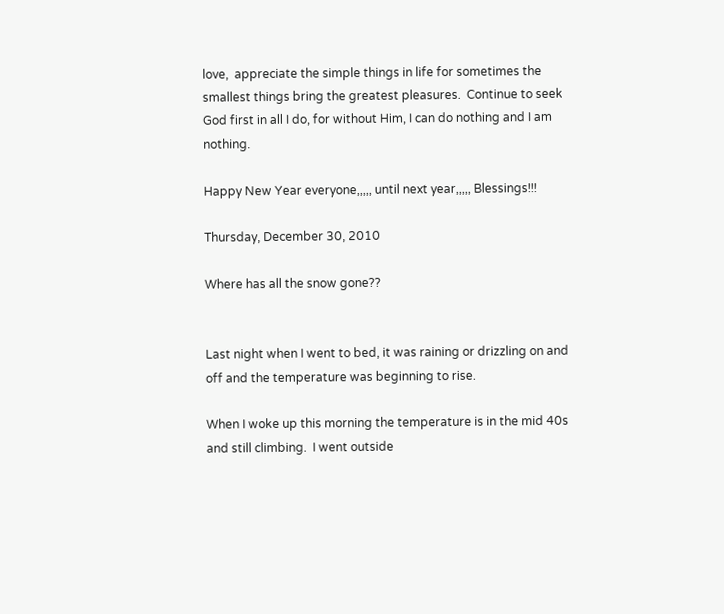love,  appreciate the simple things in life for sometimes the smallest things bring the greatest pleasures.  Continue to seek God first in all I do, for without Him, I can do nothing and I am nothing.

Happy New Year everyone,,,,, until next year,,,,, Blessings!!!

Thursday, December 30, 2010

Where has all the snow gone??


Last night when I went to bed, it was raining or drizzling on and off and the temperature was beginning to rise.

When I woke up this morning the temperature is in the mid 40s and still climbing.  I went outside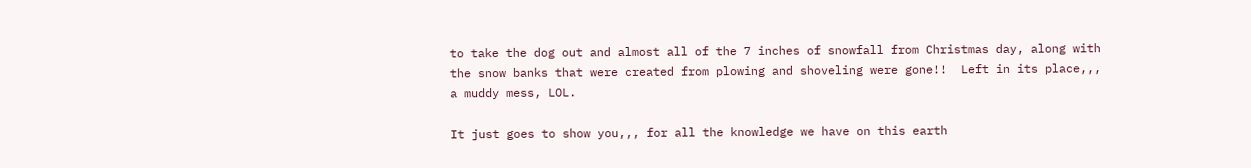to take the dog out and almost all of the 7 inches of snowfall from Christmas day, along with the snow banks that were created from plowing and shoveling were gone!!  Left in its place,,, a muddy mess, LOL.

It just goes to show you,,, for all the knowledge we have on this earth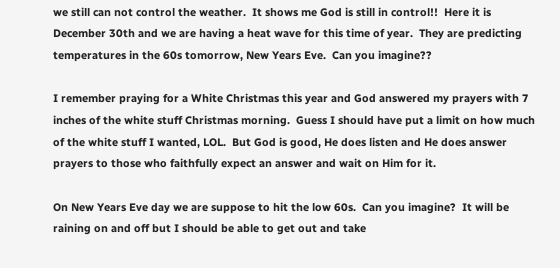we still can not control the weather.  It shows me God is still in control!!  Here it is December 30th and we are having a heat wave for this time of year.  They are predicting temperatures in the 60s tomorrow, New Years Eve.  Can you imagine??

I remember praying for a White Christmas this year and God answered my prayers with 7 inches of the white stuff Christmas morning.  Guess I should have put a limit on how much of the white stuff I wanted, LOL.  But God is good, He does listen and He does answer prayers to those who faithfully expect an answer and wait on Him for it.

On New Years Eve day we are suppose to hit the low 60s.  Can you imagine?  It will be raining on and off but I should be able to get out and take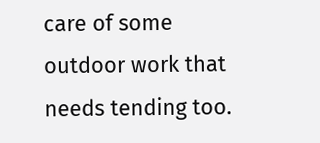care of some outdoor work that needs tending too.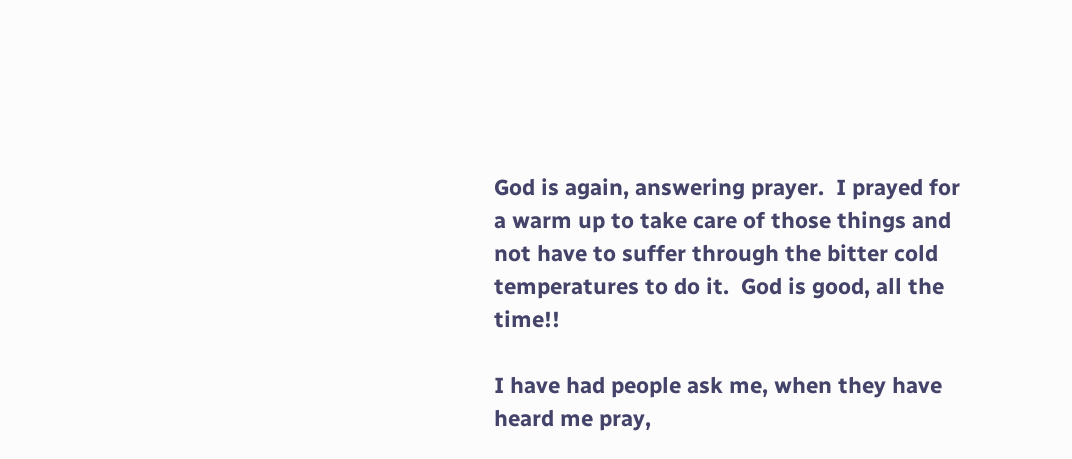God is again, answering prayer.  I prayed for a warm up to take care of those things and not have to suffer through the bitter cold temperatures to do it.  God is good, all the time!!

I have had people ask me, when they have heard me pray,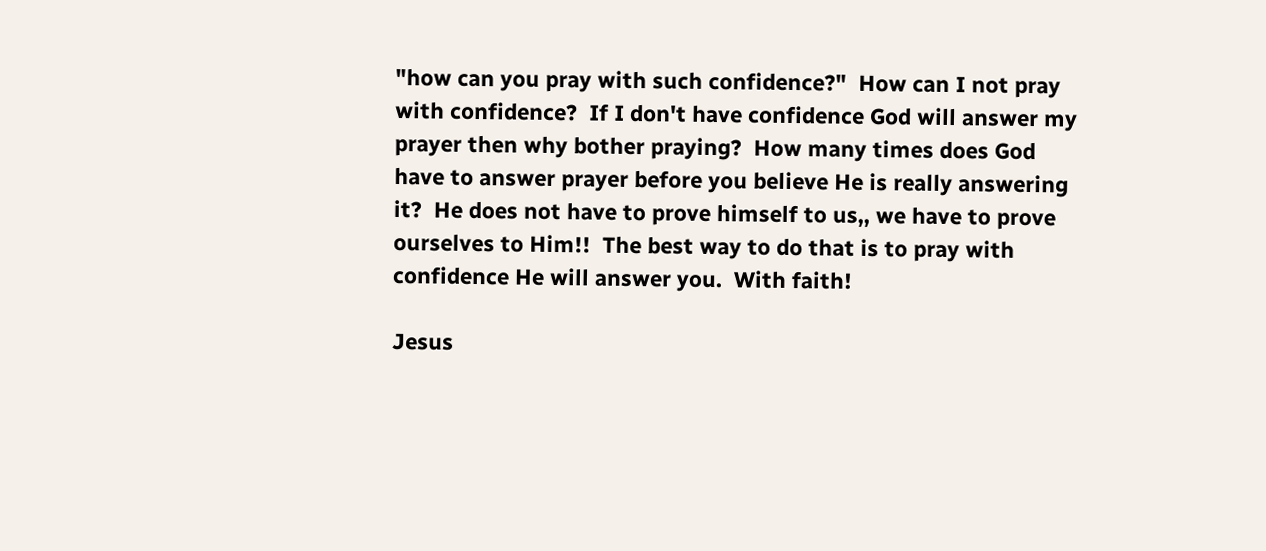"how can you pray with such confidence?"  How can I not pray with confidence?  If I don't have confidence God will answer my prayer then why bother praying?  How many times does God have to answer prayer before you believe He is really answering it?  He does not have to prove himself to us,, we have to prove ourselves to Him!!  The best way to do that is to pray with confidence He will answer you.  With faith!

Jesus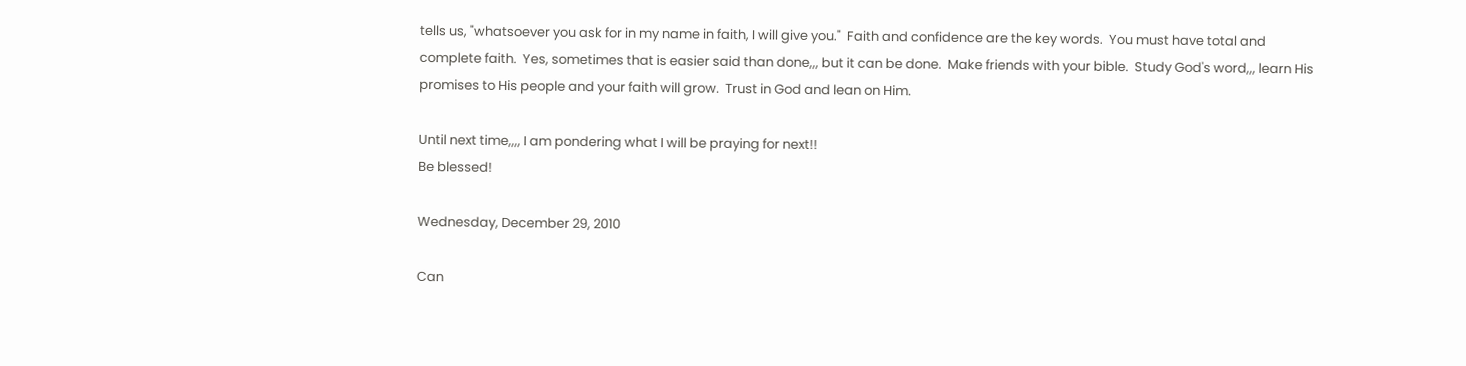tells us, "whatsoever you ask for in my name in faith, I will give you."  Faith and confidence are the key words.  You must have total and complete faith.  Yes, sometimes that is easier said than done,,, but it can be done.  Make friends with your bible.  Study God's word,,, learn His promises to His people and your faith will grow.  Trust in God and lean on Him.

Until next time,,,, I am pondering what I will be praying for next!!
Be blessed!

Wednesday, December 29, 2010

Can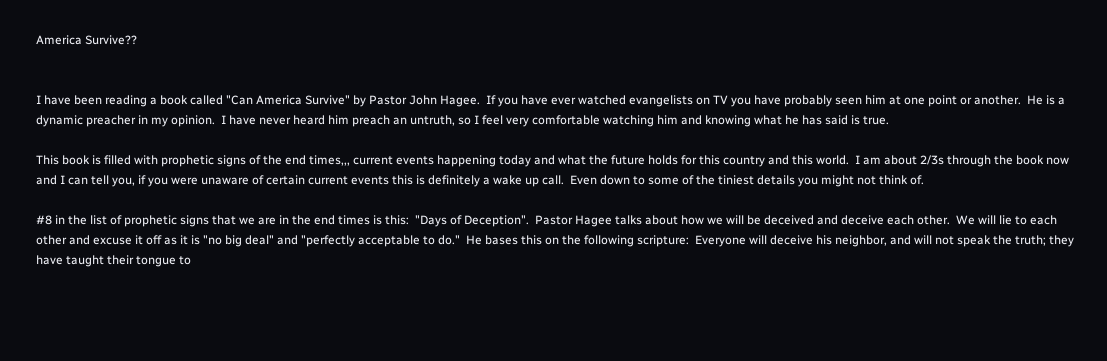America Survive??


I have been reading a book called "Can America Survive" by Pastor John Hagee.  If you have ever watched evangelists on TV you have probably seen him at one point or another.  He is a dynamic preacher in my opinion.  I have never heard him preach an untruth, so I feel very comfortable watching him and knowing what he has said is true.

This book is filled with prophetic signs of the end times,,, current events happening today and what the future holds for this country and this world.  I am about 2/3s through the book now and I can tell you, if you were unaware of certain current events this is definitely a wake up call.  Even down to some of the tiniest details you might not think of.

#8 in the list of prophetic signs that we are in the end times is this:  "Days of Deception".  Pastor Hagee talks about how we will be deceived and deceive each other.  We will lie to each other and excuse it off as it is "no big deal" and "perfectly acceptable to do."  He bases this on the following scripture:  Everyone will deceive his neighbor, and will not speak the truth; they have taught their tongue to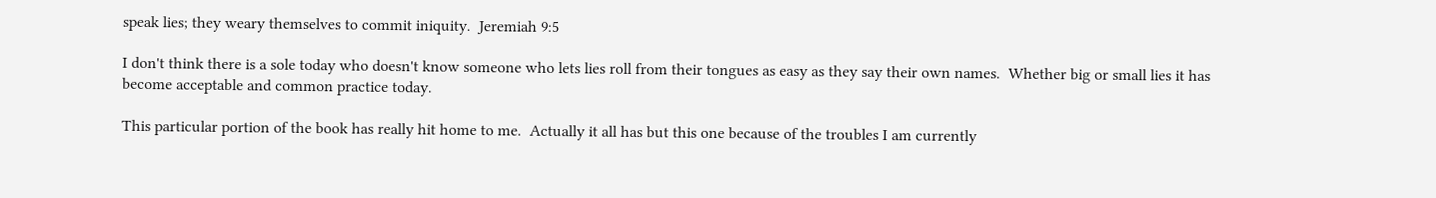speak lies; they weary themselves to commit iniquity.  Jeremiah 9:5

I don't think there is a sole today who doesn't know someone who lets lies roll from their tongues as easy as they say their own names.  Whether big or small lies it has become acceptable and common practice today.

This particular portion of the book has really hit home to me.  Actually it all has but this one because of the troubles I am currently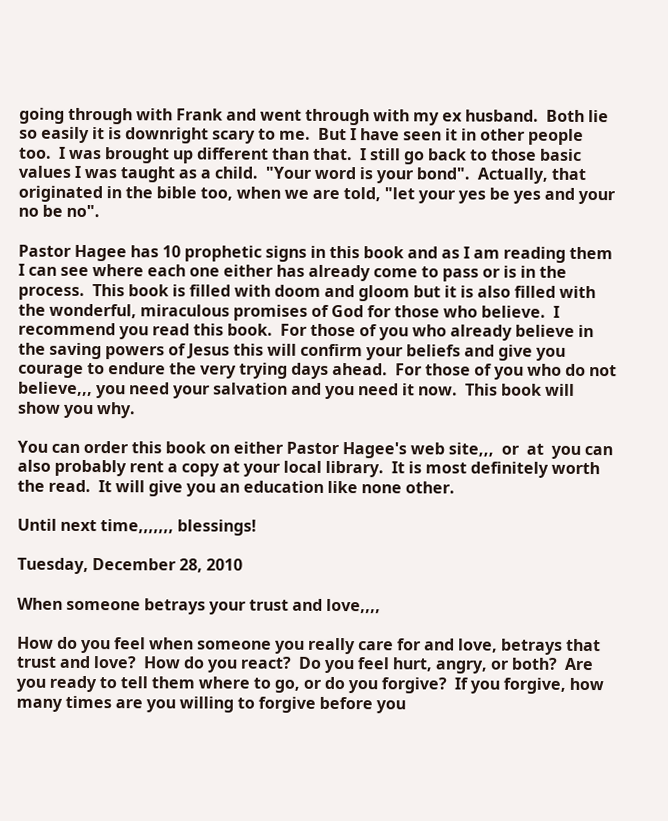going through with Frank and went through with my ex husband.  Both lie so easily it is downright scary to me.  But I have seen it in other people too.  I was brought up different than that.  I still go back to those basic values I was taught as a child.  "Your word is your bond".  Actually, that originated in the bible too, when we are told, "let your yes be yes and your no be no".

Pastor Hagee has 10 prophetic signs in this book and as I am reading them I can see where each one either has already come to pass or is in the process.  This book is filled with doom and gloom but it is also filled with the wonderful, miraculous promises of God for those who believe.  I recommend you read this book.  For those of you who already believe in the saving powers of Jesus this will confirm your beliefs and give you courage to endure the very trying days ahead.  For those of you who do not believe,,, you need your salvation and you need it now.  This book will show you why.

You can order this book on either Pastor Hagee's web site,,,  or  at  you can also probably rent a copy at your local library.  It is most definitely worth the read.  It will give you an education like none other.

Until next time,,,,,,, blessings!

Tuesday, December 28, 2010

When someone betrays your trust and love,,,,

How do you feel when someone you really care for and love, betrays that trust and love?  How do you react?  Do you feel hurt, angry, or both?  Are you ready to tell them where to go, or do you forgive?  If you forgive, how many times are you willing to forgive before you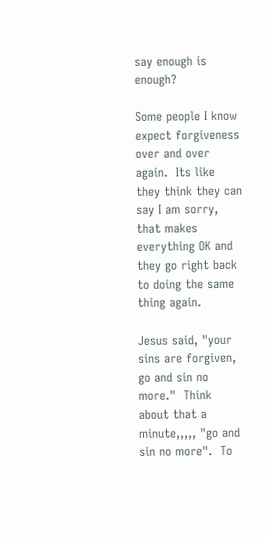say enough is enough?

Some people I know expect forgiveness over and over again.  Its like they think they can say I am sorry, that makes everything OK and they go right back to doing the same thing again.

Jesus said, "your sins are forgiven, go and sin no more."  Think about that a minute,,,,, "go and sin no more".  To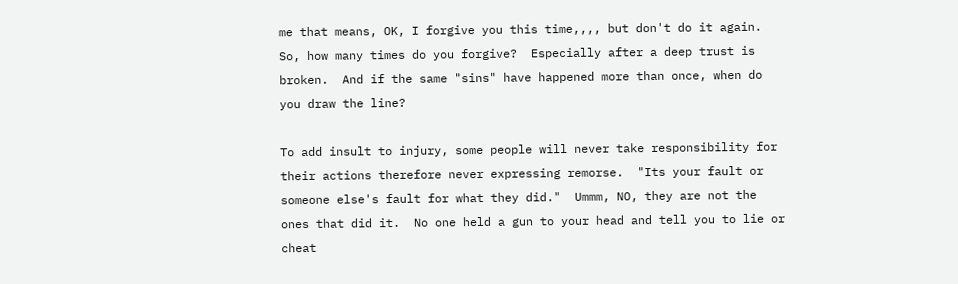me that means, OK, I forgive you this time,,,, but don't do it again.  So, how many times do you forgive?  Especially after a deep trust is broken.  And if the same "sins" have happened more than once, when do you draw the line?

To add insult to injury, some people will never take responsibility for their actions therefore never expressing remorse.  "Its your fault or someone else's fault for what they did."  Ummm, NO, they are not the ones that did it.  No one held a gun to your head and tell you to lie or cheat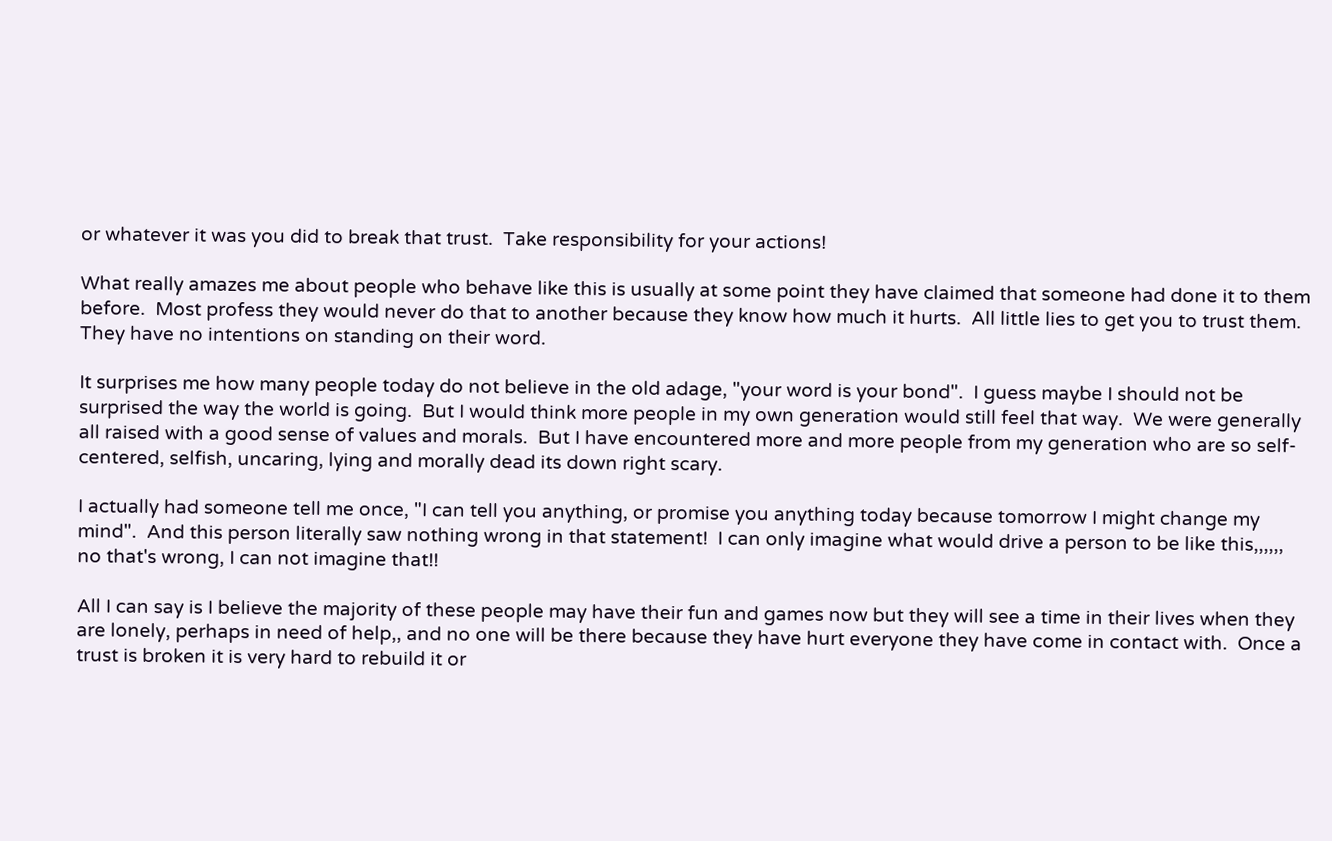or whatever it was you did to break that trust.  Take responsibility for your actions!

What really amazes me about people who behave like this is usually at some point they have claimed that someone had done it to them before.  Most profess they would never do that to another because they know how much it hurts.  All little lies to get you to trust them.  They have no intentions on standing on their word.

It surprises me how many people today do not believe in the old adage, "your word is your bond".  I guess maybe I should not be surprised the way the world is going.  But I would think more people in my own generation would still feel that way.  We were generally all raised with a good sense of values and morals.  But I have encountered more and more people from my generation who are so self-centered, selfish, uncaring, lying and morally dead its down right scary.

I actually had someone tell me once, "I can tell you anything, or promise you anything today because tomorrow I might change my mind".  And this person literally saw nothing wrong in that statement!  I can only imagine what would drive a person to be like this,,,,,, no that's wrong, I can not imagine that!!

All I can say is I believe the majority of these people may have their fun and games now but they will see a time in their lives when they are lonely, perhaps in need of help,, and no one will be there because they have hurt everyone they have come in contact with.  Once a trust is broken it is very hard to rebuild it or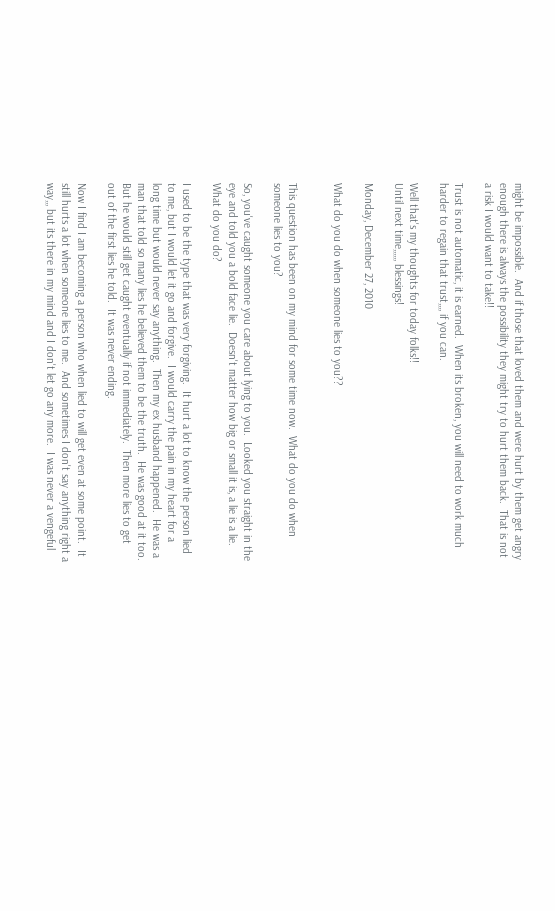might be impossible.  And if those that loved them and were hurt by them get angry enough there is always the possibility they might try to hurt them back.  That is not a risk I would want to take!!

Trust is not automatic, it is earned.  When its broken, you will need to work much harder to regain that trust,,,, if you can.

Well that's my thoughts for today folks!!
Until next time,,,,,, blessings!

Monday, December 27, 2010

What do you do when someone lies to you??


This question has been on my mind for some time now.  What do you do when someone lies to you?

So, you've caught someone you care about lying to you.  Looked you straight in the eye and told you a bold face lie.  Doesn't matter how big or small it is, a lie is a lie.  What do you do?

I used to be the type that was very forgiving.  It hurt a lot to know the person lied to me, but I would let it go and forgive.  I would carry the pain in my heart for a long time but would never say anything.  Then my ex husband happened.  He was a man that told so many lies he believed them to be the truth.  He was good at it too.  But he would still get caught eventually if not immediately.  Then more lies to get out of the first lies he told.  It was never ending.

Now I find I am becoming a person who when lied to will get even at some point.  It still hurts a lot when someone lies to me.  And sometimes I don't say anything right a way,,, but its there in my mind and I don't let go any more.  I was never a vengeful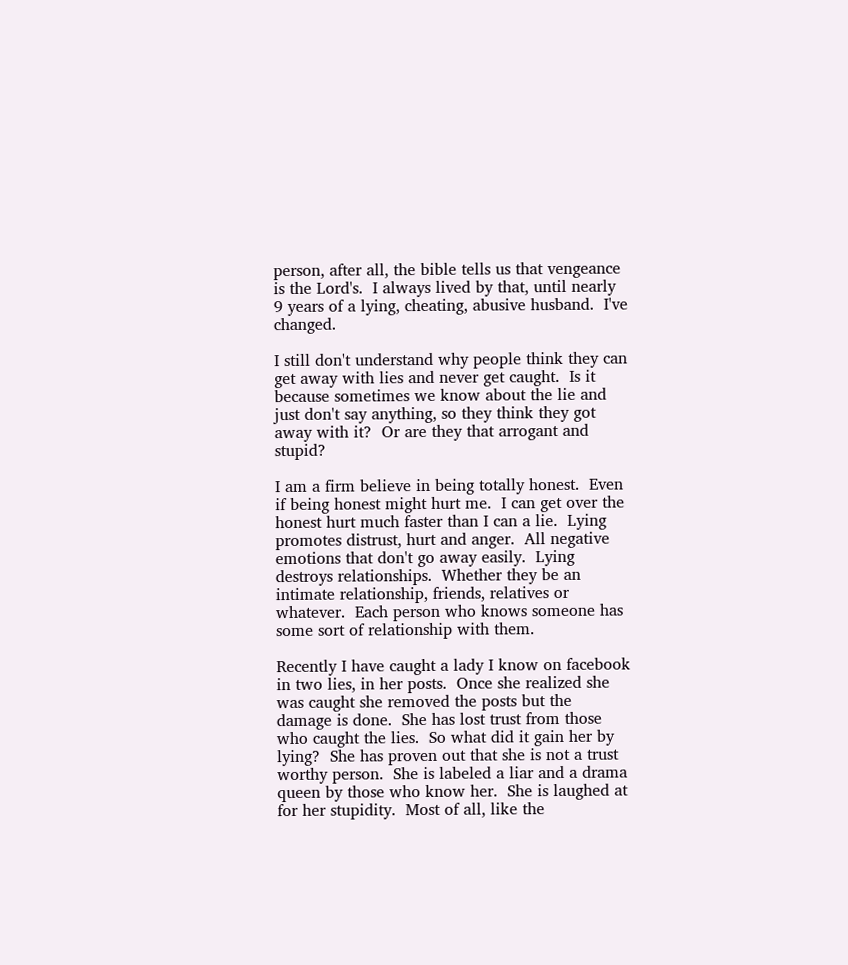person, after all, the bible tells us that vengeance is the Lord's.  I always lived by that, until nearly 9 years of a lying, cheating, abusive husband.  I've changed.

I still don't understand why people think they can get away with lies and never get caught.  Is it because sometimes we know about the lie and just don't say anything, so they think they got away with it?  Or are they that arrogant and stupid?

I am a firm believe in being totally honest.  Even if being honest might hurt me.  I can get over the honest hurt much faster than I can a lie.  Lying promotes distrust, hurt and anger.  All negative emotions that don't go away easily.  Lying destroys relationships.  Whether they be an intimate relationship, friends, relatives or whatever.  Each person who knows someone has some sort of relationship with them.

Recently I have caught a lady I know on facebook in two lies, in her posts.  Once she realized she was caught she removed the posts but the damage is done.  She has lost trust from those who caught the lies.  So what did it gain her by lying?  She has proven out that she is not a trust worthy person.  She is labeled a liar and a drama queen by those who know her.  She is laughed at for her stupidity.  Most of all, like the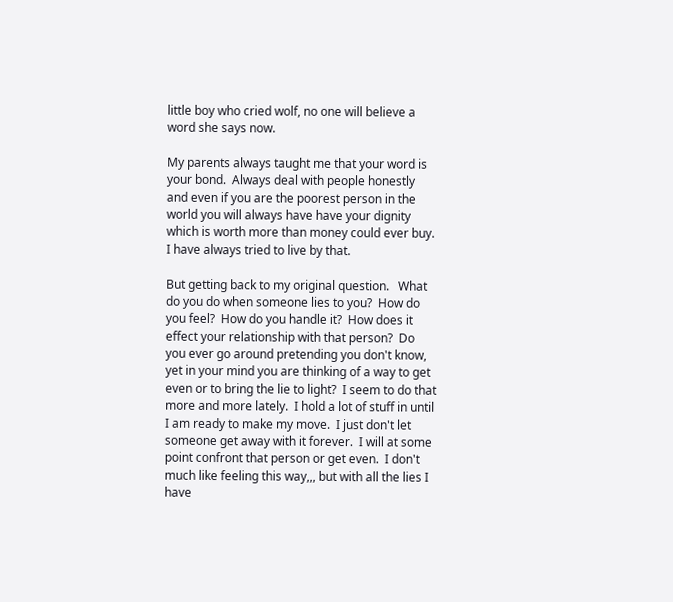little boy who cried wolf, no one will believe a word she says now.

My parents always taught me that your word is your bond.  Always deal with people honestly and even if you are the poorest person in the world you will always have have your dignity which is worth more than money could ever buy.  I have always tried to live by that.

But getting back to my original question.   What do you do when someone lies to you?  How do you feel?  How do you handle it?  How does it effect your relationship with that person?  Do you ever go around pretending you don't know, yet in your mind you are thinking of a way to get even or to bring the lie to light?  I seem to do that more and more lately.  I hold a lot of stuff in until I am ready to make my move.  I just don't let someone get away with it forever.  I will at some point confront that person or get even.  I don't much like feeling this way,,, but with all the lies I have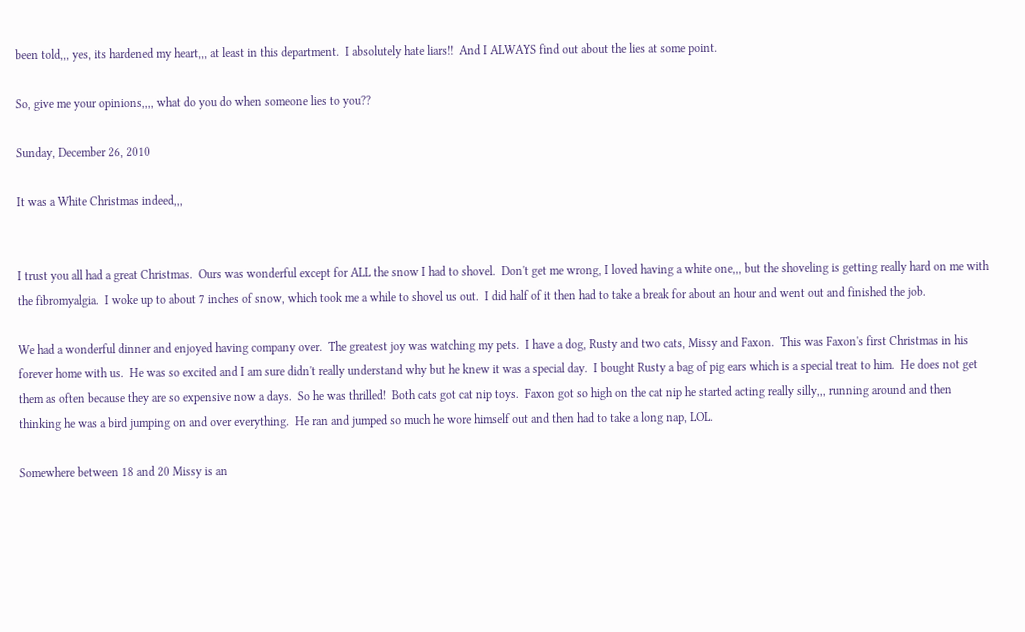been told,,, yes, its hardened my heart,,, at least in this department.  I absolutely hate liars!!  And I ALWAYS find out about the lies at some point.

So, give me your opinions,,,, what do you do when someone lies to you??

Sunday, December 26, 2010

It was a White Christmas indeed,,,


I trust you all had a great Christmas.  Ours was wonderful except for ALL the snow I had to shovel.  Don't get me wrong, I loved having a white one,,, but the shoveling is getting really hard on me with the fibromyalgia.  I woke up to about 7 inches of snow, which took me a while to shovel us out.  I did half of it then had to take a break for about an hour and went out and finished the job.

We had a wonderful dinner and enjoyed having company over.  The greatest joy was watching my pets.  I have a dog, Rusty and two cats, Missy and Faxon.  This was Faxon's first Christmas in his forever home with us.  He was so excited and I am sure didn't really understand why but he knew it was a special day.  I bought Rusty a bag of pig ears which is a special treat to him.  He does not get them as often because they are so expensive now a days.  So he was thrilled!  Both cats got cat nip toys.  Faxon got so high on the cat nip he started acting really silly,,, running around and then thinking he was a bird jumping on and over everything.  He ran and jumped so much he wore himself out and then had to take a long nap, LOL.

Somewhere between 18 and 20 Missy is an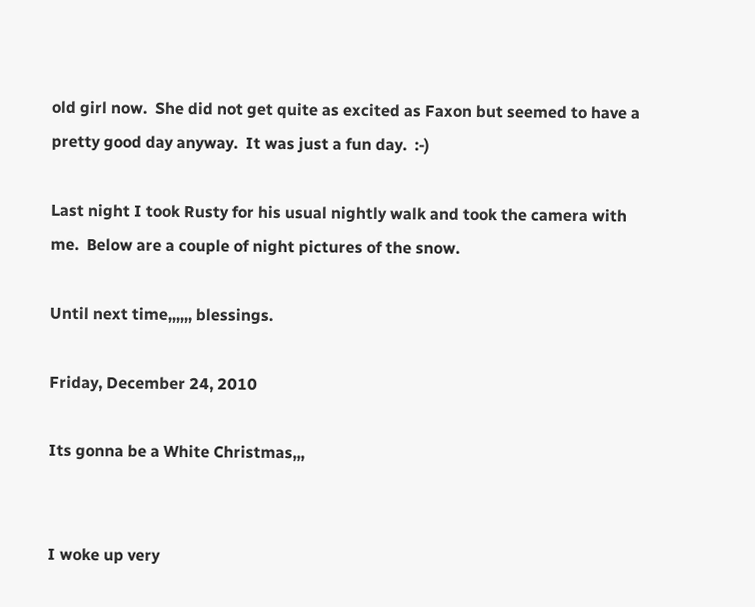old girl now.  She did not get quite as excited as Faxon but seemed to have a pretty good day anyway.  It was just a fun day.  :-)

Last night I took Rusty for his usual nightly walk and took the camera with me.  Below are a couple of night pictures of the snow.

Until next time,,,,,, blessings.

Friday, December 24, 2010

Its gonna be a White Christmas,,,


I woke up very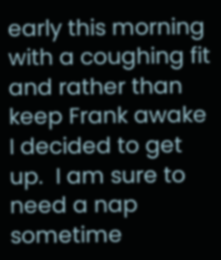early this morning with a coughing fit and rather than keep Frank awake I decided to get up.  I am sure to need a nap sometime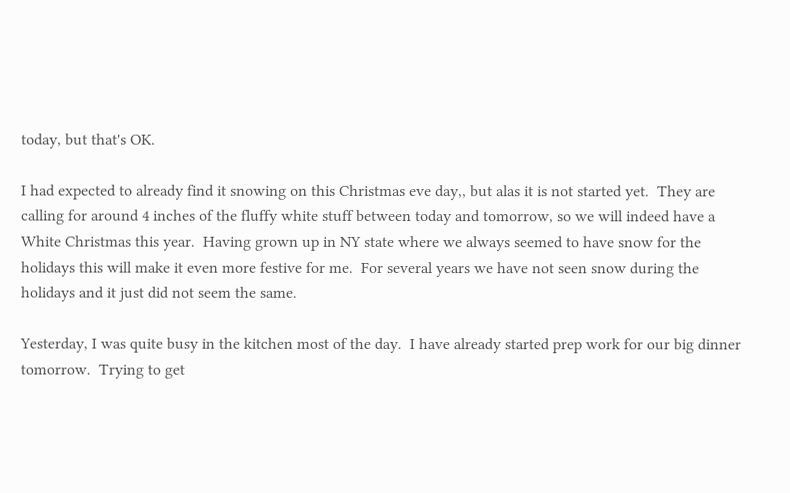today, but that's OK.

I had expected to already find it snowing on this Christmas eve day,, but alas it is not started yet.  They are calling for around 4 inches of the fluffy white stuff between today and tomorrow, so we will indeed have a White Christmas this year.  Having grown up in NY state where we always seemed to have snow for the holidays this will make it even more festive for me.  For several years we have not seen snow during the holidays and it just did not seem the same.

Yesterday, I was quite busy in the kitchen most of the day.  I have already started prep work for our big dinner tomorrow.  Trying to get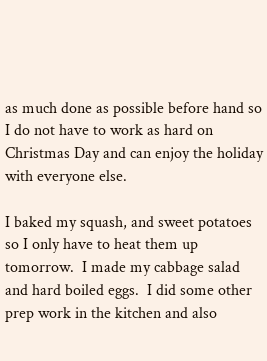as much done as possible before hand so I do not have to work as hard on Christmas Day and can enjoy the holiday with everyone else.

I baked my squash, and sweet potatoes so I only have to heat them up tomorrow.  I made my cabbage salad and hard boiled eggs.  I did some other prep work in the kitchen and also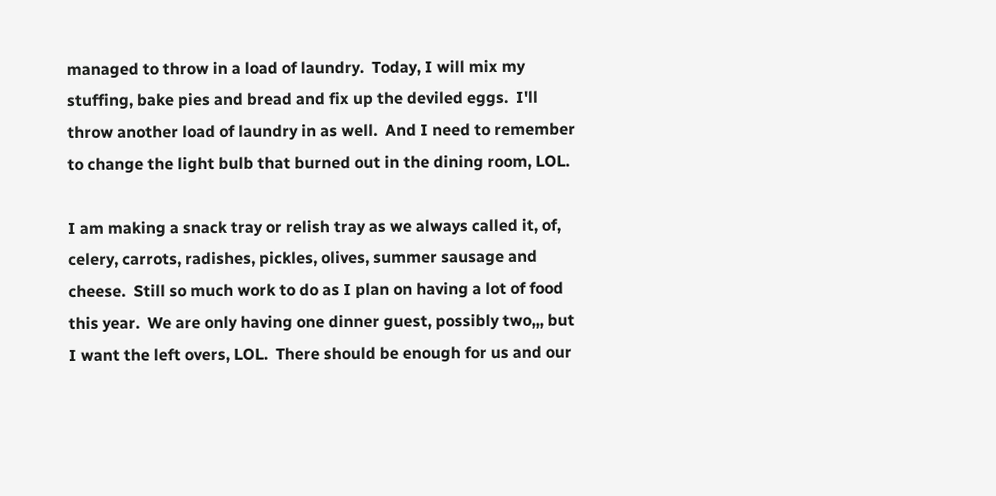managed to throw in a load of laundry.  Today, I will mix my stuffing, bake pies and bread and fix up the deviled eggs.  I'll throw another load of laundry in as well.  And I need to remember to change the light bulb that burned out in the dining room, LOL.

I am making a snack tray or relish tray as we always called it, of, celery, carrots, radishes, pickles, olives, summer sausage and cheese.  Still so much work to do as I plan on having a lot of food this year.  We are only having one dinner guest, possibly two,,, but I want the left overs, LOL.  There should be enough for us and our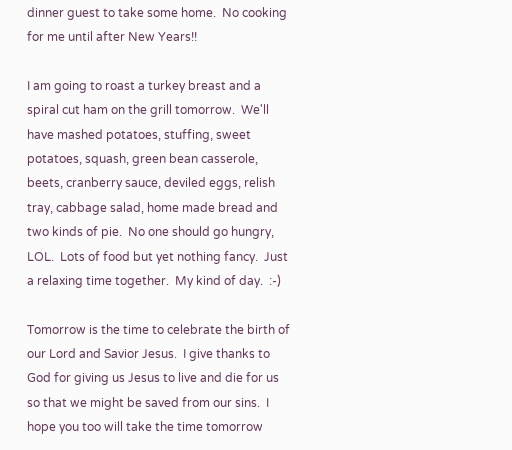dinner guest to take some home.  No cooking for me until after New Years!!

I am going to roast a turkey breast and a spiral cut ham on the grill tomorrow.  We'll have mashed potatoes, stuffing, sweet potatoes, squash, green bean casserole, beets, cranberry sauce, deviled eggs, relish tray, cabbage salad, home made bread and two kinds of pie.  No one should go hungry, LOL.  Lots of food but yet nothing fancy.  Just a relaxing time together.  My kind of day.  :-)

Tomorrow is the time to celebrate the birth of our Lord and Savior Jesus.  I give thanks to God for giving us Jesus to live and die for us so that we might be saved from our sins.  I hope you too will take the time tomorrow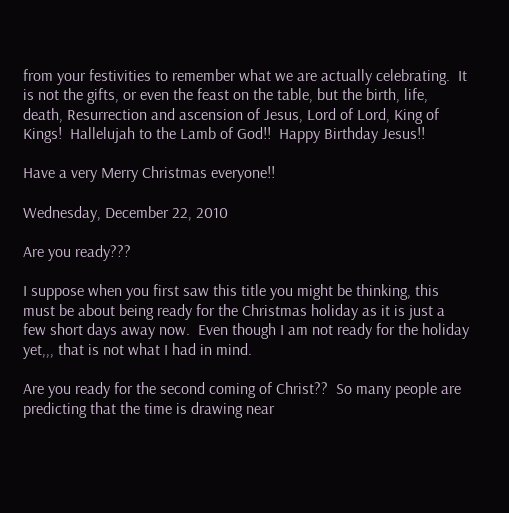from your festivities to remember what we are actually celebrating.  It is not the gifts, or even the feast on the table, but the birth, life, death, Resurrection and ascension of Jesus, Lord of Lord, King of Kings!  Hallelujah to the Lamb of God!!  Happy Birthday Jesus!!

Have a very Merry Christmas everyone!!

Wednesday, December 22, 2010

Are you ready???

I suppose when you first saw this title you might be thinking, this must be about being ready for the Christmas holiday as it is just a few short days away now.  Even though I am not ready for the holiday yet,,, that is not what I had in mind.

Are you ready for the second coming of Christ??  So many people are predicting that the time is drawing near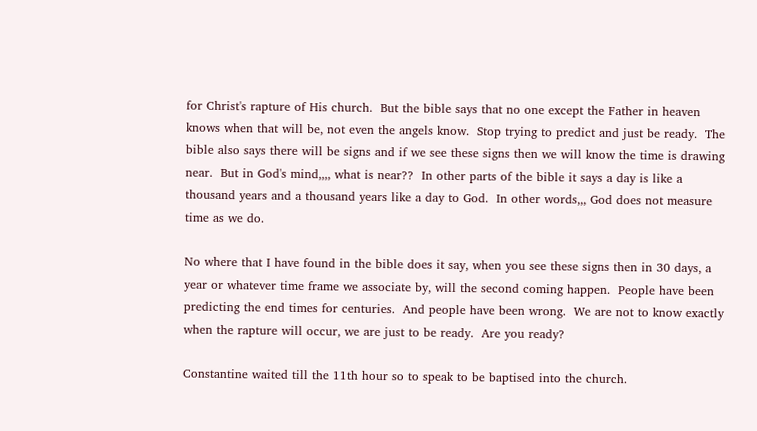for Christ's rapture of His church.  But the bible says that no one except the Father in heaven knows when that will be, not even the angels know.  Stop trying to predict and just be ready.  The bible also says there will be signs and if we see these signs then we will know the time is drawing near.  But in God's mind,,,, what is near??  In other parts of the bible it says a day is like a thousand years and a thousand years like a day to God.  In other words,,, God does not measure time as we do.

No where that I have found in the bible does it say, when you see these signs then in 30 days, a year or whatever time frame we associate by, will the second coming happen.  People have been predicting the end times for centuries.  And people have been wrong.  We are not to know exactly when the rapture will occur, we are just to be ready.  Are you ready?

Constantine waited till the 11th hour so to speak to be baptised into the church.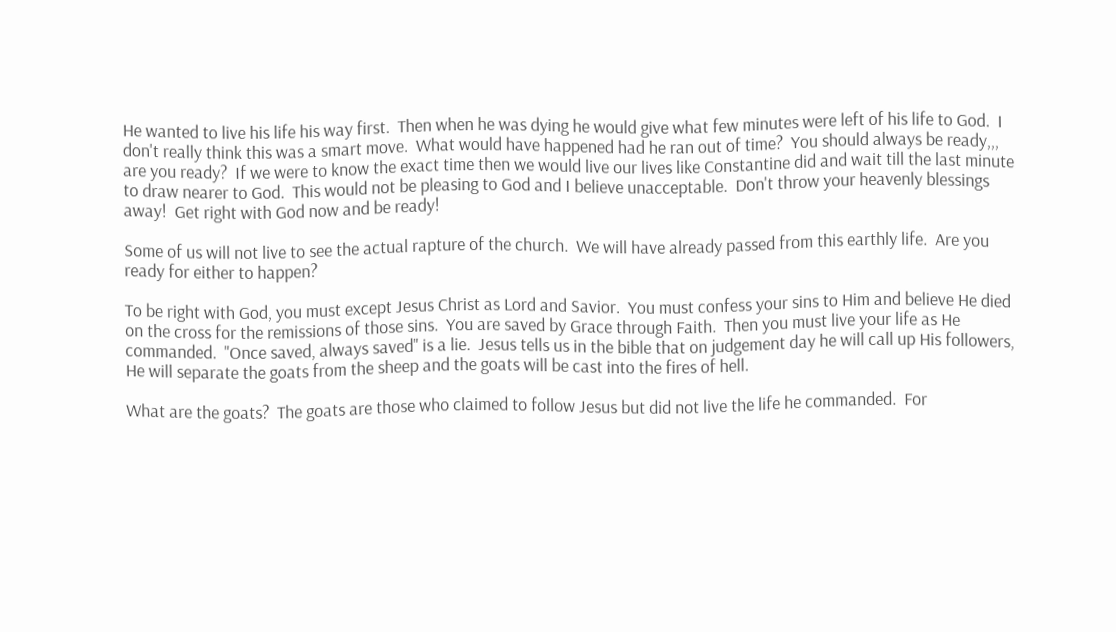He wanted to live his life his way first.  Then when he was dying he would give what few minutes were left of his life to God.  I don't really think this was a smart move.  What would have happened had he ran out of time?  You should always be ready,,, are you ready?  If we were to know the exact time then we would live our lives like Constantine did and wait till the last minute to draw nearer to God.  This would not be pleasing to God and I believe unacceptable.  Don't throw your heavenly blessings away!  Get right with God now and be ready!

Some of us will not live to see the actual rapture of the church.  We will have already passed from this earthly life.  Are you ready for either to happen?

To be right with God, you must except Jesus Christ as Lord and Savior.  You must confess your sins to Him and believe He died on the cross for the remissions of those sins.  You are saved by Grace through Faith.  Then you must live your life as He commanded.  "Once saved, always saved" is a lie.  Jesus tells us in the bible that on judgement day he will call up His followers, He will separate the goats from the sheep and the goats will be cast into the fires of hell.

What are the goats?  The goats are those who claimed to follow Jesus but did not live the life he commanded.  For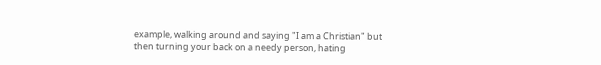example, walking around and saying "I am a Christian" but then turning your back on a needy person, hating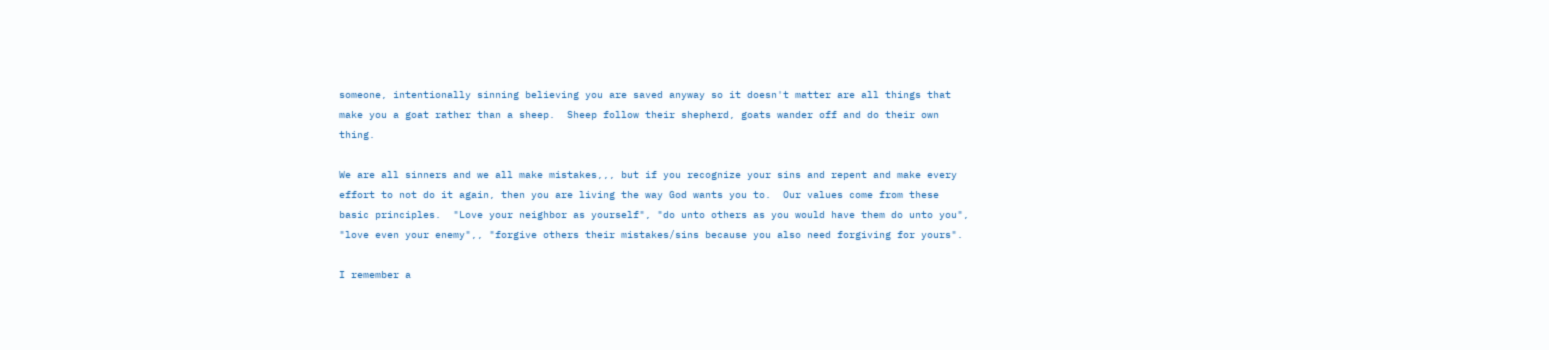someone, intentionally sinning believing you are saved anyway so it doesn't matter are all things that make you a goat rather than a sheep.  Sheep follow their shepherd, goats wander off and do their own thing.

We are all sinners and we all make mistakes,,, but if you recognize your sins and repent and make every effort to not do it again, then you are living the way God wants you to.  Our values come from these basic principles.  "Love your neighbor as yourself", "do unto others as you would have them do unto you",  "love even your enemy",, "forgive others their mistakes/sins because you also need forgiving for yours".

I remember a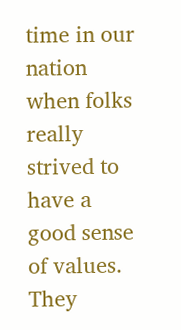time in our nation when folks really strived to have a good sense of values.  They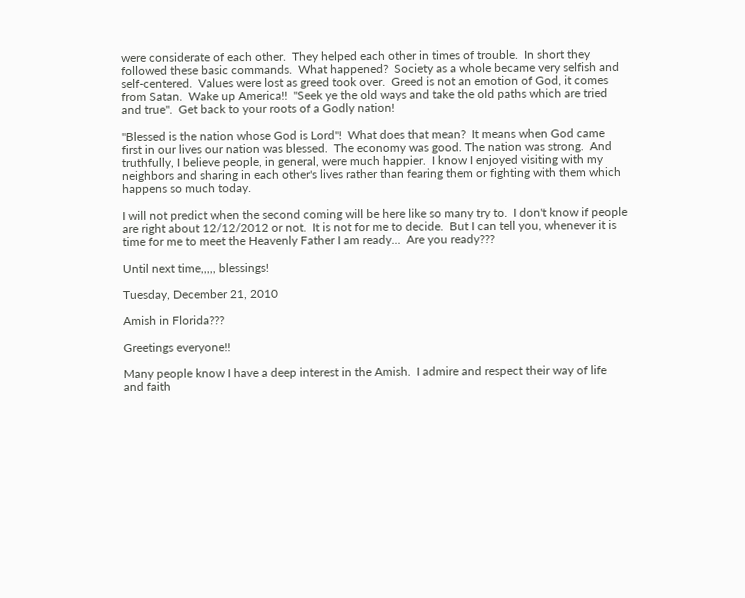were considerate of each other.  They helped each other in times of trouble.  In short they followed these basic commands.  What happened?  Society as a whole became very selfish and self-centered.  Values were lost as greed took over.  Greed is not an emotion of God, it comes from Satan.  Wake up America!!  "Seek ye the old ways and take the old paths which are tried and true".  Get back to your roots of a Godly nation!

"Blessed is the nation whose God is Lord"!  What does that mean?  It means when God came first in our lives our nation was blessed.  The economy was good. The nation was strong.  And truthfully, I believe people, in general, were much happier.  I know I enjoyed visiting with my neighbors and sharing in each other's lives rather than fearing them or fighting with them which happens so much today.

I will not predict when the second coming will be here like so many try to.  I don't know if people are right about 12/12/2012 or not.  It is not for me to decide.  But I can tell you, whenever it is time for me to meet the Heavenly Father I am ready...  Are you ready???

Until next time,,,,, blessings!

Tuesday, December 21, 2010

Amish in Florida???

Greetings everyone!!

Many people know I have a deep interest in the Amish.  I admire and respect their way of life and faith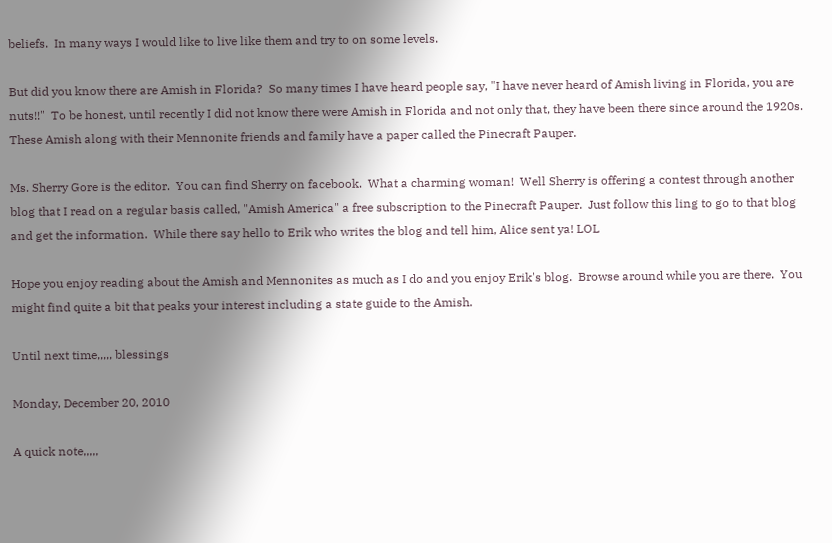beliefs.  In many ways I would like to live like them and try to on some levels.

But did you know there are Amish in Florida?  So many times I have heard people say, "I have never heard of Amish living in Florida, you are nuts!!"  To be honest, until recently I did not know there were Amish in Florida and not only that, they have been there since around the 1920s.  These Amish along with their Mennonite friends and family have a paper called the Pinecraft Pauper.

Ms. Sherry Gore is the editor.  You can find Sherry on facebook.  What a charming woman!  Well Sherry is offering a contest through another blog that I read on a regular basis called, "Amish America" a free subscription to the Pinecraft Pauper.  Just follow this ling to go to that blog and get the information.  While there say hello to Erik who writes the blog and tell him, Alice sent ya! LOL

Hope you enjoy reading about the Amish and Mennonites as much as I do and you enjoy Erik's blog.  Browse around while you are there.  You might find quite a bit that peaks your interest including a state guide to the Amish.

Until next time,,,,, blessings

Monday, December 20, 2010

A quick note,,,,,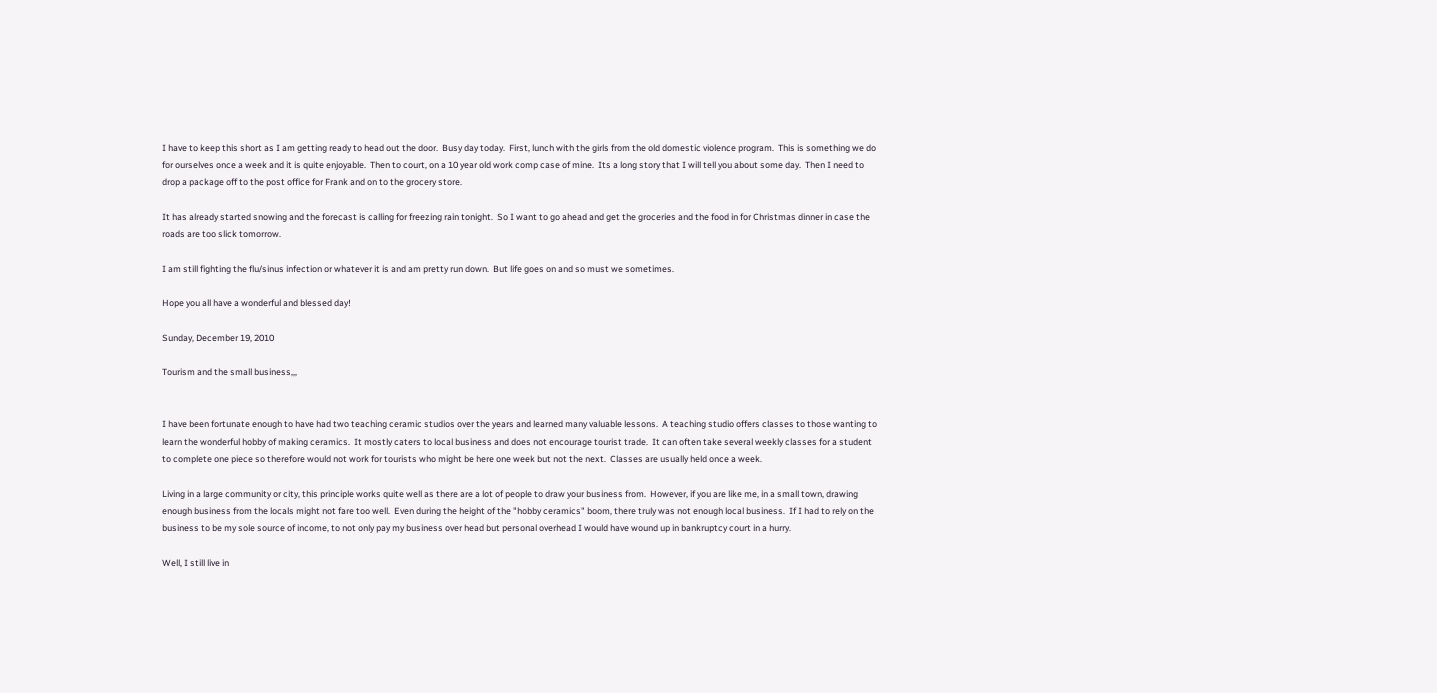I have to keep this short as I am getting ready to head out the door.  Busy day today.  First, lunch with the girls from the old domestic violence program.  This is something we do for ourselves once a week and it is quite enjoyable.  Then to court, on a 10 year old work comp case of mine.  Its a long story that I will tell you about some day.  Then I need to drop a package off to the post office for Frank and on to the grocery store.

It has already started snowing and the forecast is calling for freezing rain tonight.  So I want to go ahead and get the groceries and the food in for Christmas dinner in case the roads are too slick tomorrow.

I am still fighting the flu/sinus infection or whatever it is and am pretty run down.  But life goes on and so must we sometimes.

Hope you all have a wonderful and blessed day!

Sunday, December 19, 2010

Tourism and the small business,,,


I have been fortunate enough to have had two teaching ceramic studios over the years and learned many valuable lessons.  A teaching studio offers classes to those wanting to learn the wonderful hobby of making ceramics.  It mostly caters to local business and does not encourage tourist trade.  It can often take several weekly classes for a student to complete one piece so therefore would not work for tourists who might be here one week but not the next.  Classes are usually held once a week.

Living in a large community or city, this principle works quite well as there are a lot of people to draw your business from.  However, if you are like me, in a small town, drawing enough business from the locals might not fare too well.  Even during the height of the "hobby ceramics" boom, there truly was not enough local business.  If I had to rely on the business to be my sole source of income, to not only pay my business over head but personal overhead I would have wound up in bankruptcy court in a hurry.

Well, I still live in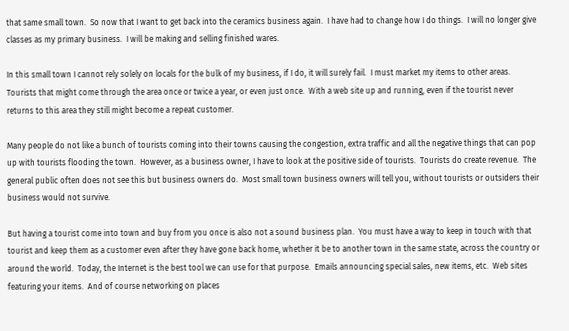that same small town.  So now that I want to get back into the ceramics business again.  I have had to change how I do things.  I will no longer give classes as my primary business.  I will be making and selling finished wares.

In this small town I cannot rely solely on locals for the bulk of my business, if I do, it will surely fail.  I must market my items to other areas.  Tourists that might come through the area once or twice a year, or even just once.  With a web site up and running, even if the tourist never returns to this area they still might become a repeat customer.

Many people do not like a bunch of tourists coming into their towns causing the congestion, extra traffic and all the negative things that can pop up with tourists flooding the town.  However, as a business owner, I have to look at the positive side of tourists.  Tourists do create revenue.  The general public often does not see this but business owners do.  Most small town business owners will tell you, without tourists or outsiders their business would not survive.

But having a tourist come into town and buy from you once is also not a sound business plan.  You must have a way to keep in touch with that tourist and keep them as a customer even after they have gone back home, whether it be to another town in the same state, across the country or around the world.  Today, the Internet is the best tool we can use for that purpose.  Emails announcing special sales, new items, etc.  Web sites featuring your items.  And of course networking on places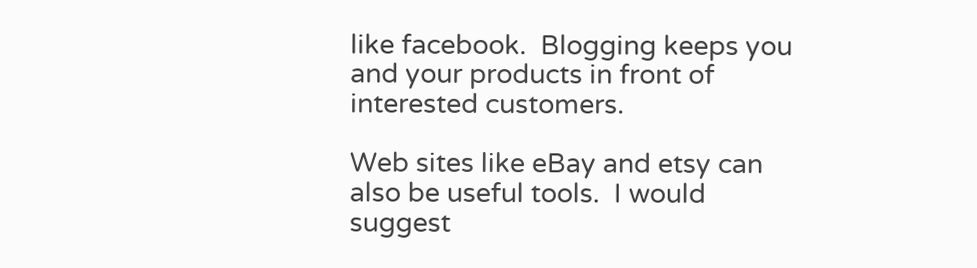like facebook.  Blogging keeps you and your products in front of interested customers.

Web sites like eBay and etsy can also be useful tools.  I would suggest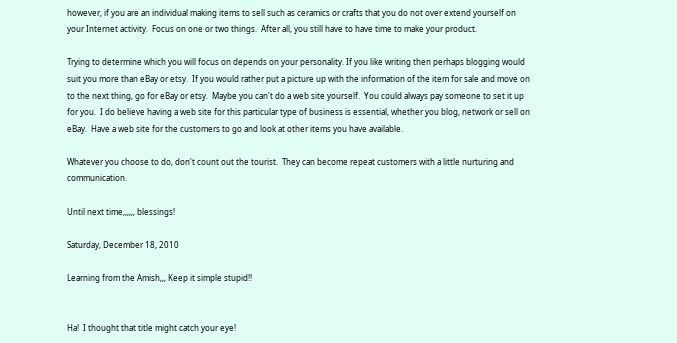however, if you are an individual making items to sell such as ceramics or crafts that you do not over extend yourself on your Internet activity.  Focus on one or two things.  After all, you still have to have time to make your product.

Trying to determine which you will focus on depends on your personality. If you like writing then perhaps blogging would suit you more than eBay or etsy.  If you would rather put a picture up with the information of the item for sale and move on to the next thing, go for eBay or etsy.  Maybe you can't do a web site yourself.  You could always pay someone to set it up for you.  I do believe having a web site for this particular type of business is essential, whether you blog, network or sell on eBay.  Have a web site for the customers to go and look at other items you have available.

Whatever you choose to do, don't count out the tourist.  They can become repeat customers with a little nurturing and communication.

Until next time,,,,,, blessings!

Saturday, December 18, 2010

Learning from the Amish,,, Keep it simple stupid!!


Ha!  I thought that title might catch your eye!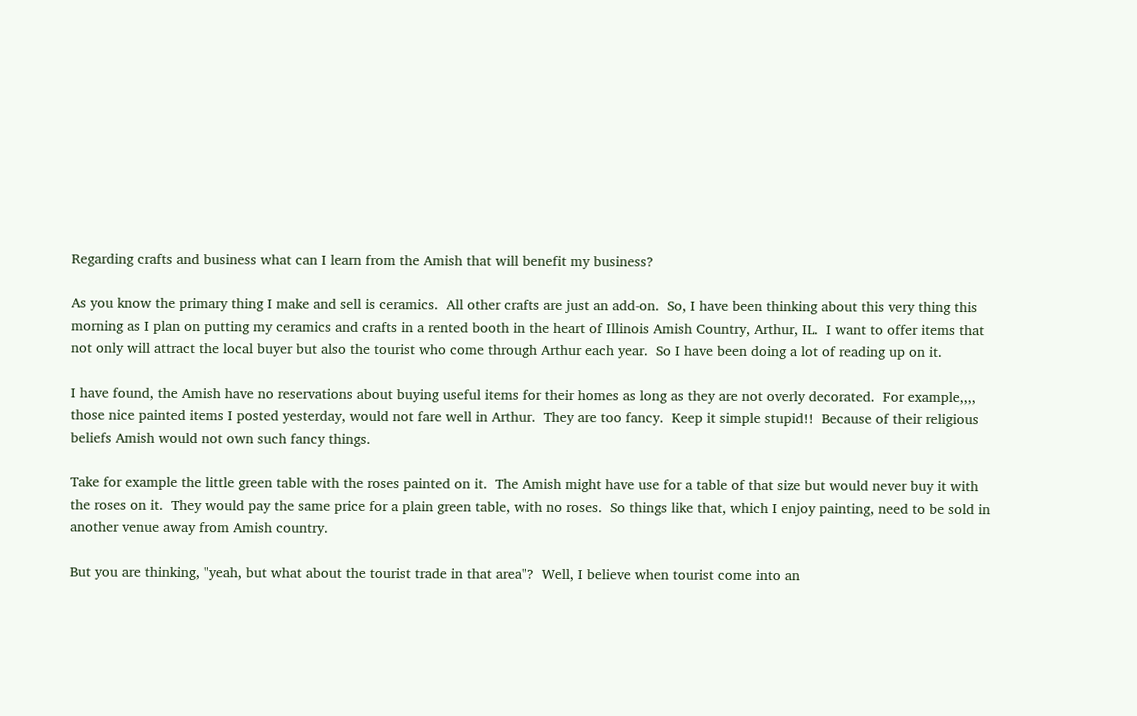Regarding crafts and business what can I learn from the Amish that will benefit my business?

As you know the primary thing I make and sell is ceramics.  All other crafts are just an add-on.  So, I have been thinking about this very thing this morning as I plan on putting my ceramics and crafts in a rented booth in the heart of Illinois Amish Country, Arthur, IL.  I want to offer items that not only will attract the local buyer but also the tourist who come through Arthur each year.  So I have been doing a lot of reading up on it.

I have found, the Amish have no reservations about buying useful items for their homes as long as they are not overly decorated.  For example,,,, those nice painted items I posted yesterday, would not fare well in Arthur.  They are too fancy.  Keep it simple stupid!!  Because of their religious beliefs Amish would not own such fancy things.

Take for example the little green table with the roses painted on it.  The Amish might have use for a table of that size but would never buy it with the roses on it.  They would pay the same price for a plain green table, with no roses.  So things like that, which I enjoy painting, need to be sold in another venue away from Amish country.

But you are thinking, "yeah, but what about the tourist trade in that area"?  Well, I believe when tourist come into an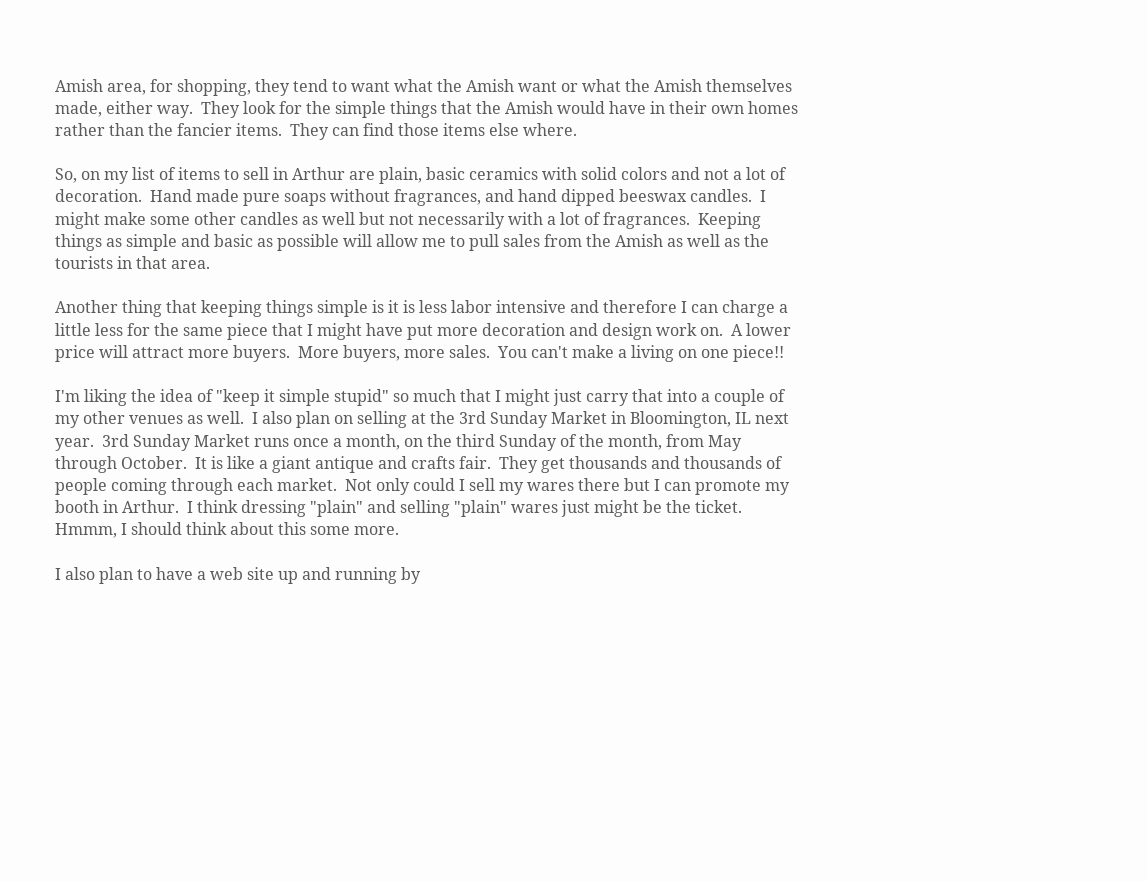Amish area, for shopping, they tend to want what the Amish want or what the Amish themselves made, either way.  They look for the simple things that the Amish would have in their own homes rather than the fancier items.  They can find those items else where.

So, on my list of items to sell in Arthur are plain, basic ceramics with solid colors and not a lot of decoration.  Hand made pure soaps without fragrances, and hand dipped beeswax candles.  I might make some other candles as well but not necessarily with a lot of fragrances.  Keeping things as simple and basic as possible will allow me to pull sales from the Amish as well as the tourists in that area.

Another thing that keeping things simple is it is less labor intensive and therefore I can charge a little less for the same piece that I might have put more decoration and design work on.  A lower price will attract more buyers.  More buyers, more sales.  You can't make a living on one piece!!

I'm liking the idea of "keep it simple stupid" so much that I might just carry that into a couple of my other venues as well.  I also plan on selling at the 3rd Sunday Market in Bloomington, IL next year.  3rd Sunday Market runs once a month, on the third Sunday of the month, from May through October.  It is like a giant antique and crafts fair.  They get thousands and thousands of people coming through each market.  Not only could I sell my wares there but I can promote my booth in Arthur.  I think dressing "plain" and selling "plain" wares just might be the ticket.  Hmmm, I should think about this some more.

I also plan to have a web site up and running by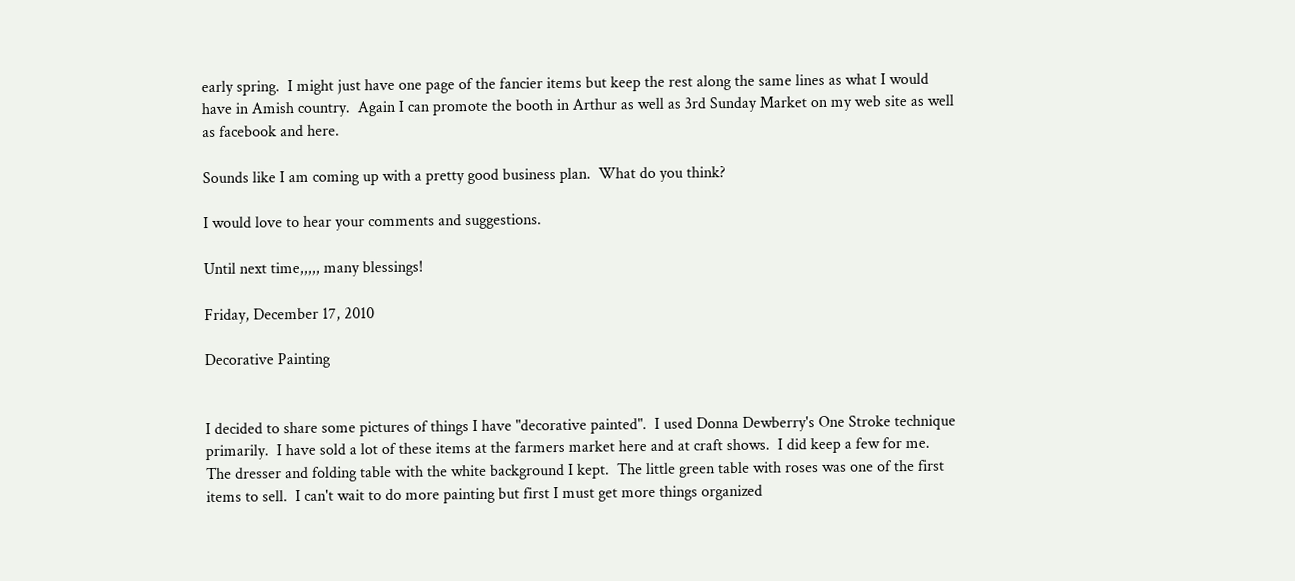early spring.  I might just have one page of the fancier items but keep the rest along the same lines as what I would have in Amish country.  Again I can promote the booth in Arthur as well as 3rd Sunday Market on my web site as well as facebook and here.

Sounds like I am coming up with a pretty good business plan.  What do you think?

I would love to hear your comments and suggestions.

Until next time,,,,, many blessings!

Friday, December 17, 2010

Decorative Painting


I decided to share some pictures of things I have "decorative painted".  I used Donna Dewberry's One Stroke technique primarily.  I have sold a lot of these items at the farmers market here and at craft shows.  I did keep a few for me.  The dresser and folding table with the white background I kept.  The little green table with roses was one of the first items to sell.  I can't wait to do more painting but first I must get more things organized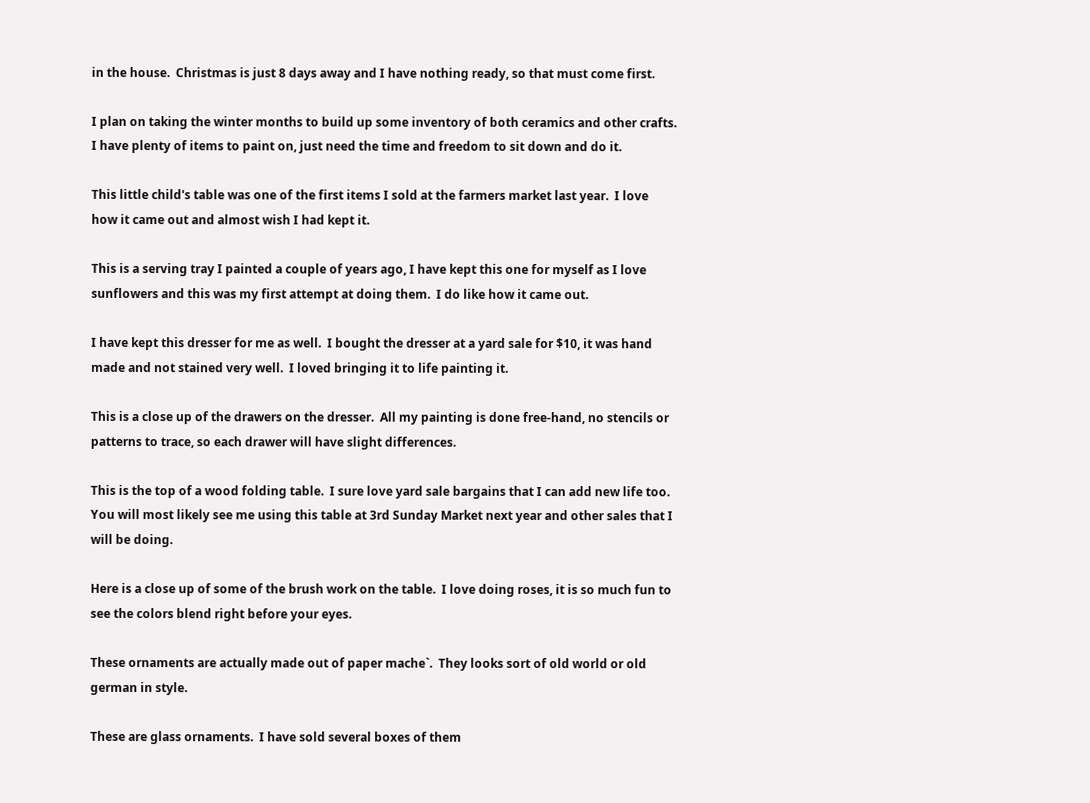in the house.  Christmas is just 8 days away and I have nothing ready, so that must come first.

I plan on taking the winter months to build up some inventory of both ceramics and other crafts.  I have plenty of items to paint on, just need the time and freedom to sit down and do it.

This little child's table was one of the first items I sold at the farmers market last year.  I love how it came out and almost wish I had kept it.

This is a serving tray I painted a couple of years ago, I have kept this one for myself as I love sunflowers and this was my first attempt at doing them.  I do like how it came out.

I have kept this dresser for me as well.  I bought the dresser at a yard sale for $10, it was hand made and not stained very well.  I loved bringing it to life painting it.

This is a close up of the drawers on the dresser.  All my painting is done free-hand, no stencils or patterns to trace, so each drawer will have slight differences.

This is the top of a wood folding table.  I sure love yard sale bargains that I can add new life too.  You will most likely see me using this table at 3rd Sunday Market next year and other sales that I will be doing.

Here is a close up of some of the brush work on the table.  I love doing roses, it is so much fun to see the colors blend right before your eyes.

These ornaments are actually made out of paper mache`.  They looks sort of old world or old german in style.

These are glass ornaments.  I have sold several boxes of them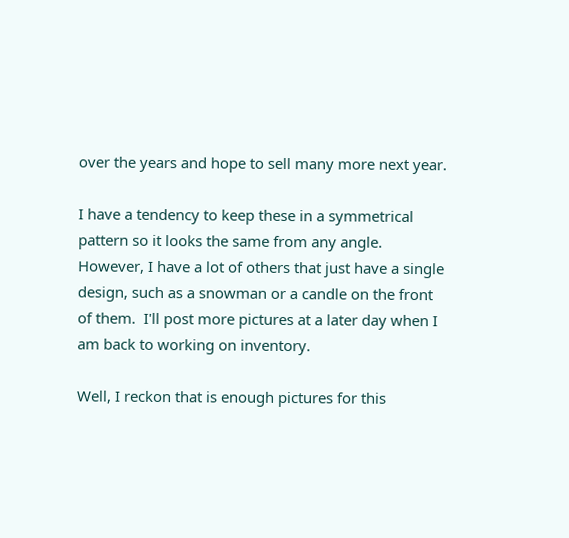over the years and hope to sell many more next year.

I have a tendency to keep these in a symmetrical pattern so it looks the same from any angle.  However, I have a lot of others that just have a single design, such as a snowman or a candle on the front of them.  I'll post more pictures at a later day when I am back to working on inventory.

Well, I reckon that is enough pictures for this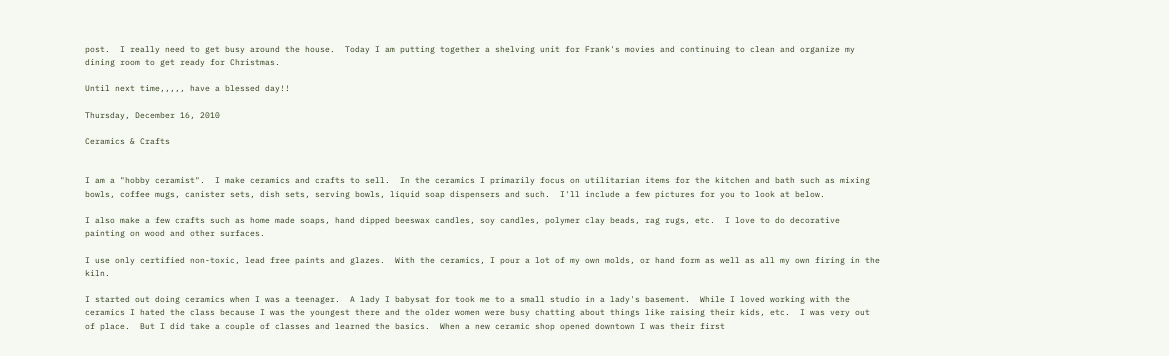post.  I really need to get busy around the house.  Today I am putting together a shelving unit for Frank's movies and continuing to clean and organize my dining room to get ready for Christmas.

Until next time,,,,, have a blessed day!!

Thursday, December 16, 2010

Ceramics & Crafts


I am a "hobby ceramist".  I make ceramics and crafts to sell.  In the ceramics I primarily focus on utilitarian items for the kitchen and bath such as mixing bowls, coffee mugs, canister sets, dish sets, serving bowls, liquid soap dispensers and such.  I'll include a few pictures for you to look at below.

I also make a few crafts such as home made soaps, hand dipped beeswax candles, soy candles, polymer clay beads, rag rugs, etc.  I love to do decorative painting on wood and other surfaces.

I use only certified non-toxic, lead free paints and glazes.  With the ceramics, I pour a lot of my own molds, or hand form as well as all my own firing in the kiln.

I started out doing ceramics when I was a teenager.  A lady I babysat for took me to a small studio in a lady's basement.  While I loved working with the ceramics I hated the class because I was the youngest there and the older women were busy chatting about things like raising their kids, etc.  I was very out of place.  But I did take a couple of classes and learned the basics.  When a new ceramic shop opened downtown I was their first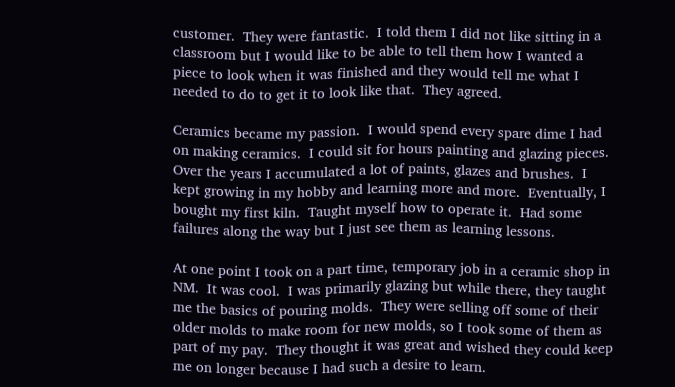customer.  They were fantastic.  I told them I did not like sitting in a classroom but I would like to be able to tell them how I wanted a piece to look when it was finished and they would tell me what I needed to do to get it to look like that.  They agreed.

Ceramics became my passion.  I would spend every spare dime I had on making ceramics.  I could sit for hours painting and glazing pieces.  Over the years I accumulated a lot of paints, glazes and brushes.  I kept growing in my hobby and learning more and more.  Eventually, I bought my first kiln.  Taught myself how to operate it.  Had some failures along the way but I just see them as learning lessons.

At one point I took on a part time, temporary job in a ceramic shop in NM.  It was cool.  I was primarily glazing but while there, they taught me the basics of pouring molds.  They were selling off some of their older molds to make room for new molds, so I took some of them as part of my pay.  They thought it was great and wished they could keep me on longer because I had such a desire to learn.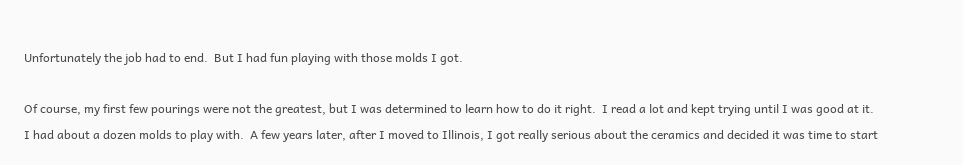Unfortunately the job had to end.  But I had fun playing with those molds I got.

Of course, my first few pourings were not the greatest, but I was determined to learn how to do it right.  I read a lot and kept trying until I was good at it.  I had about a dozen molds to play with.  A few years later, after I moved to Illinois, I got really serious about the ceramics and decided it was time to start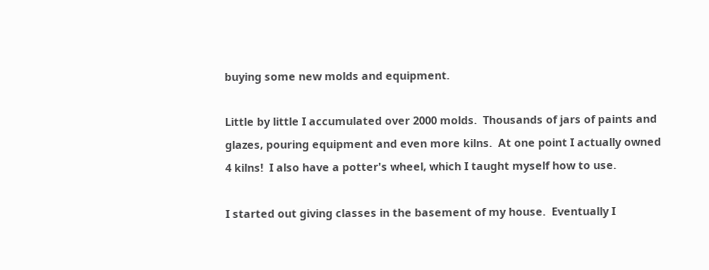buying some new molds and equipment.

Little by little I accumulated over 2000 molds.  Thousands of jars of paints and glazes, pouring equipment and even more kilns.  At one point I actually owned 4 kilns!  I also have a potter's wheel, which I taught myself how to use.

I started out giving classes in the basement of my house.  Eventually I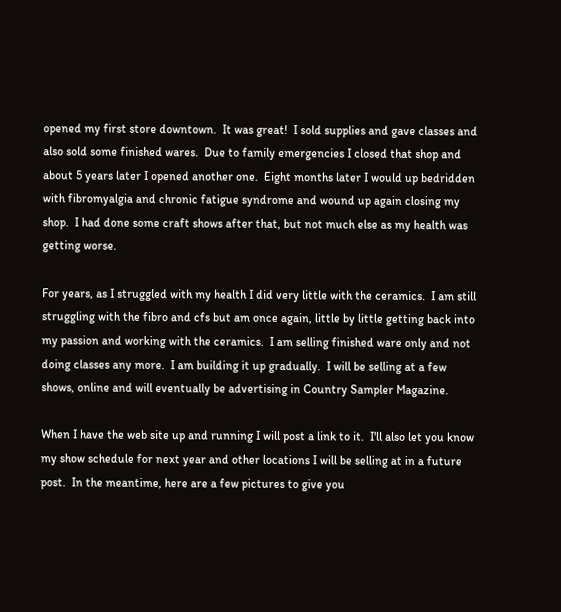opened my first store downtown.  It was great!  I sold supplies and gave classes and also sold some finished wares.  Due to family emergencies I closed that shop and about 5 years later I opened another one.  Eight months later I would up bedridden with fibromyalgia and chronic fatigue syndrome and wound up again closing my shop.  I had done some craft shows after that, but not much else as my health was getting worse.

For years, as I struggled with my health I did very little with the ceramics.  I am still struggling with the fibro and cfs but am once again, little by little getting back into my passion and working with the ceramics.  I am selling finished ware only and not doing classes any more.  I am building it up gradually.  I will be selling at a few shows, online and will eventually be advertising in Country Sampler Magazine.

When I have the web site up and running I will post a link to it.  I'll also let you know my show schedule for next year and other locations I will be selling at in a future post.  In the meantime, here are a few pictures to give you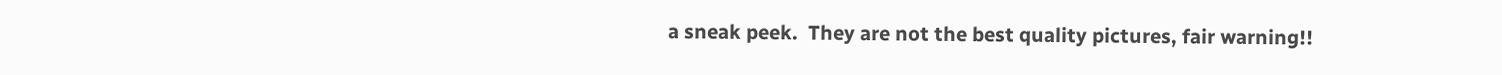a sneak peek.  They are not the best quality pictures, fair warning!!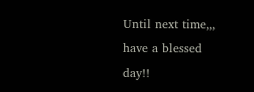Until next time,,, have a blessed day!!